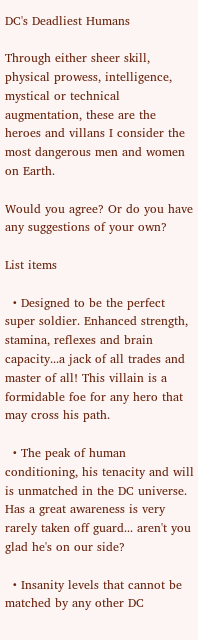DC's Deadliest Humans

Through either sheer skill, physical prowess, intelligence, mystical or technical augmentation, these are the heroes and villans I consider the most dangerous men and women on Earth.

Would you agree? Or do you have any suggestions of your own?

List items

  • Designed to be the perfect super soldier. Enhanced strength, stamina, reflexes and brain capacity...a jack of all trades and master of all! This villain is a formidable foe for any hero that may cross his path.

  • The peak of human conditioning, his tenacity and will is unmatched in the DC universe. Has a great awareness is very rarely taken off guard... aren't you glad he's on our side?

  • Insanity levels that cannot be matched by any other DC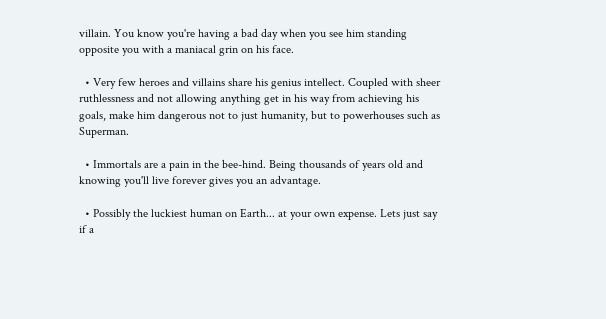villain. You know you're having a bad day when you see him standing opposite you with a maniacal grin on his face.

  • Very few heroes and villains share his genius intellect. Coupled with sheer ruthlessness and not allowing anything get in his way from achieving his goals, make him dangerous not to just humanity, but to powerhouses such as Superman.

  • Immortals are a pain in the bee-hind. Being thousands of years old and knowing you'll live forever gives you an advantage.

  • Possibly the luckiest human on Earth... at your own expense. Lets just say if a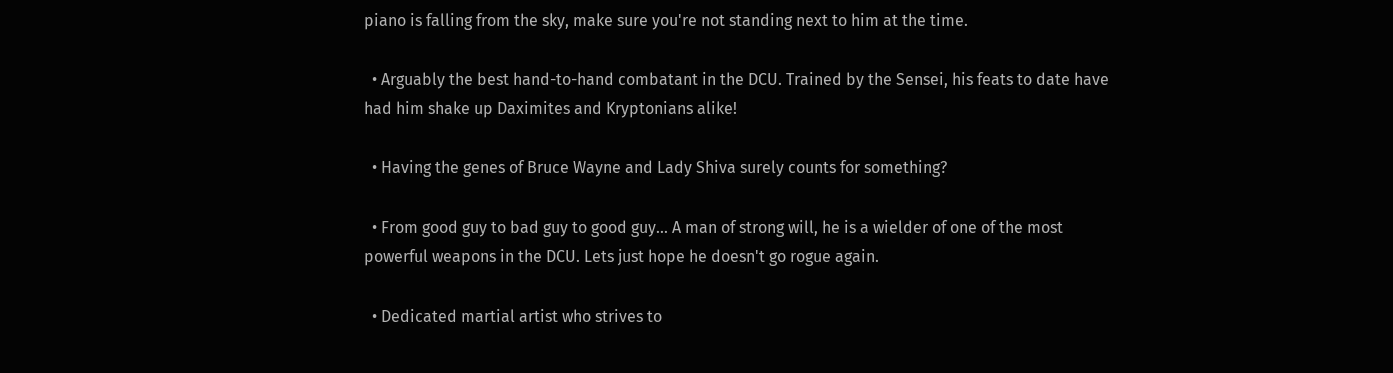piano is falling from the sky, make sure you're not standing next to him at the time.

  • Arguably the best hand-to-hand combatant in the DCU. Trained by the Sensei, his feats to date have had him shake up Daximites and Kryptonians alike!

  • Having the genes of Bruce Wayne and Lady Shiva surely counts for something?

  • From good guy to bad guy to good guy... A man of strong will, he is a wielder of one of the most powerful weapons in the DCU. Lets just hope he doesn't go rogue again.

  • Dedicated martial artist who strives to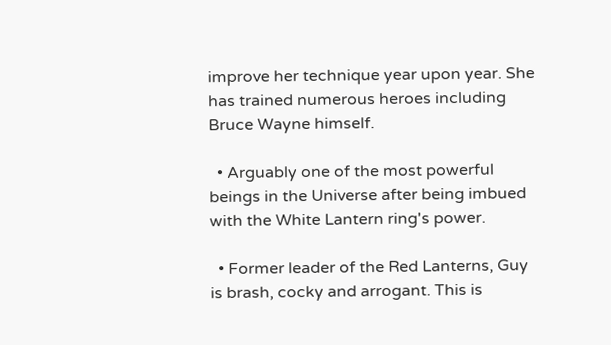improve her technique year upon year. She has trained numerous heroes including Bruce Wayne himself.

  • Arguably one of the most powerful beings in the Universe after being imbued with the White Lantern ring's power.

  • Former leader of the Red Lanterns, Guy is brash, cocky and arrogant. This is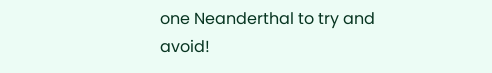one Neanderthal to try and avoid!